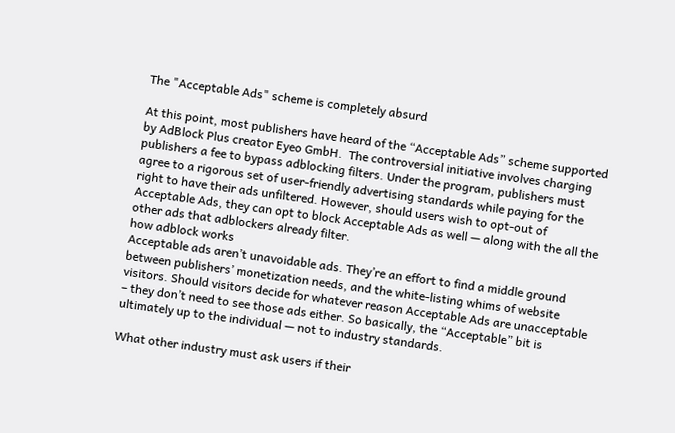The "Acceptable Ads" scheme is completely absurd

At this point, most publishers have heard of the “Acceptable Ads” scheme supported by AdBlock Plus creator Eyeo GmbH.  The controversial initiative involves charging publishers a fee to bypass adblocking filters. Under the program, publishers must agree to a rigorous set of user-friendly advertising standards while paying for the right to have their ads unfiltered. However, should users wish to opt-out of Acceptable Ads, they can opt to block Acceptable Ads as well — along with the all the other ads that adblockers already filter.
how adblock works
Acceptable ads aren’t unavoidable ads. They’re an effort to find a middle ground between publishers’ monetization needs, and the white-listing whims of website visitors. Should visitors decide for whatever reason Acceptable Ads are unacceptable – they don’t need to see those ads either. So basically, the “Acceptable” bit is ultimately up to the individual — not to industry standards.

What other industry must ask users if their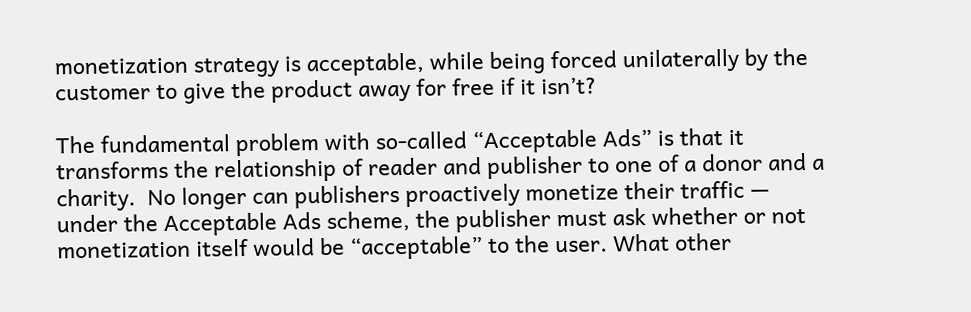monetization strategy is acceptable, while being forced unilaterally by the customer to give the product away for free if it isn’t?

The fundamental problem with so-called “Acceptable Ads” is that it transforms the relationship of reader and publisher to one of a donor and a charity.  No longer can publishers proactively monetize their traffic — under the Acceptable Ads scheme, the publisher must ask whether or not monetization itself would be “acceptable” to the user. What other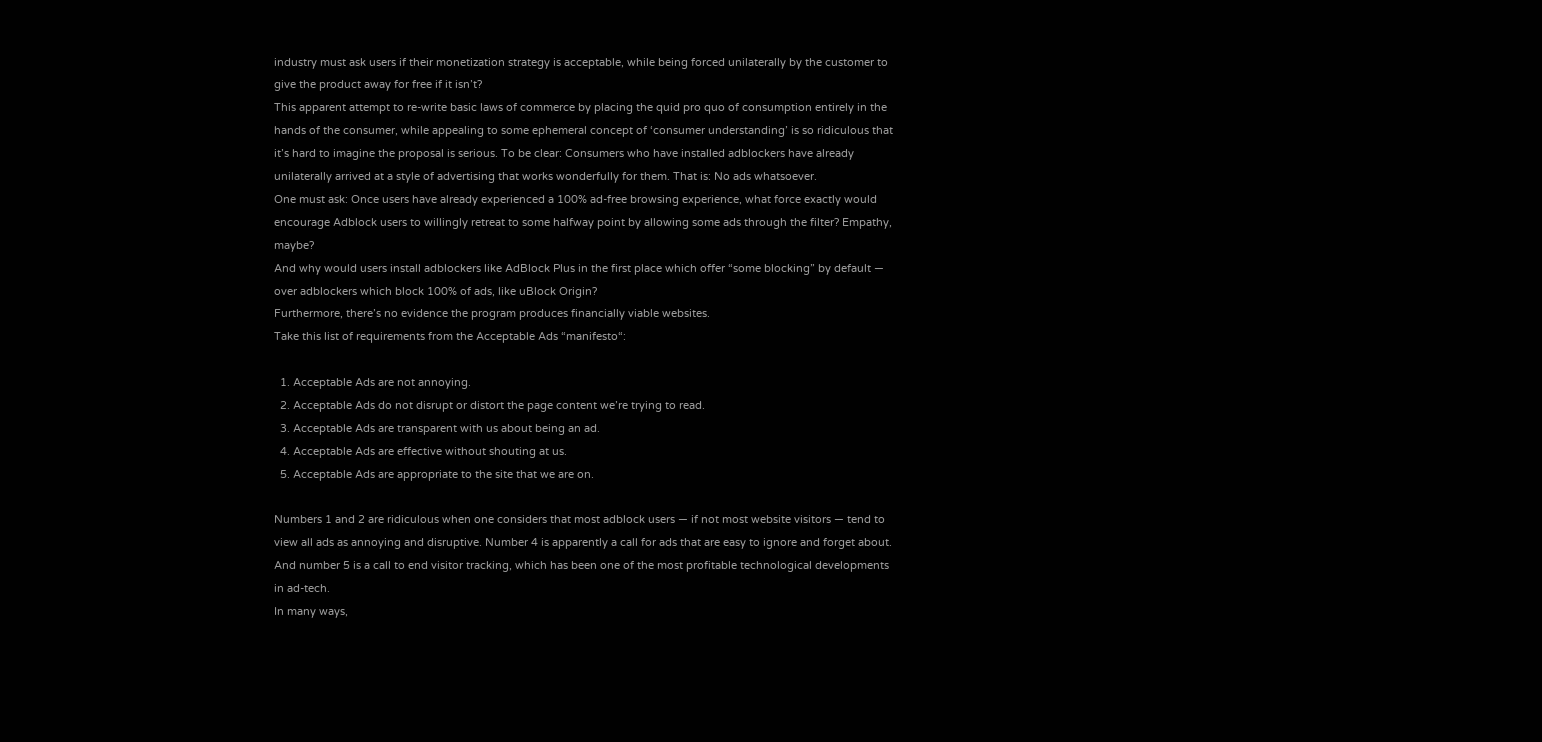industry must ask users if their monetization strategy is acceptable, while being forced unilaterally by the customer to give the product away for free if it isn’t?
This apparent attempt to re-write basic laws of commerce by placing the quid pro quo of consumption entirely in the hands of the consumer, while appealing to some ephemeral concept of ‘consumer understanding’ is so ridiculous that it’s hard to imagine the proposal is serious. To be clear: Consumers who have installed adblockers have already unilaterally arrived at a style of advertising that works wonderfully for them. That is: No ads whatsoever.
One must ask: Once users have already experienced a 100% ad-free browsing experience, what force exactly would encourage Adblock users to willingly retreat to some halfway point by allowing some ads through the filter? Empathy, maybe?
And why would users install adblockers like AdBlock Plus in the first place which offer “some blocking” by default — over adblockers which block 100% of ads, like uBlock Origin?
Furthermore, there’s no evidence the program produces financially viable websites.
Take this list of requirements from the Acceptable Ads “manifesto“:

  1. Acceptable Ads are not annoying.
  2. Acceptable Ads do not disrupt or distort the page content we’re trying to read.
  3. Acceptable Ads are transparent with us about being an ad.
  4. Acceptable Ads are effective without shouting at us.
  5. Acceptable Ads are appropriate to the site that we are on.

Numbers 1 and 2 are ridiculous when one considers that most adblock users — if not most website visitors — tend to view all ads as annoying and disruptive. Number 4 is apparently a call for ads that are easy to ignore and forget about. And number 5 is a call to end visitor tracking, which has been one of the most profitable technological developments in ad-tech.
In many ways,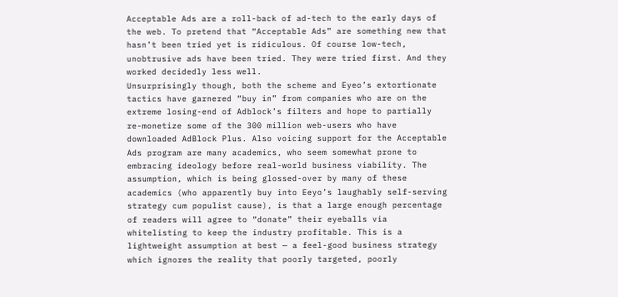Acceptable Ads are a roll-back of ad-tech to the early days of the web. To pretend that “Acceptable Ads” are something new that hasn’t been tried yet is ridiculous. Of course low-tech, unobtrusive ads have been tried. They were tried first. And they worked decidedly less well.
Unsurprisingly though, both the scheme and Eyeo’s extortionate tactics have garnered “buy in” from companies who are on the extreme losing-end of Adblock’s filters and hope to partially re-monetize some of the 300 million web-users who have downloaded AdBlock Plus. Also voicing support for the Acceptable Ads program are many academics, who seem somewhat prone to embracing ideology before real-world business viability. The assumption, which is being glossed-over by many of these academics (who apparently buy into Eeyo’s laughably self-serving strategy cum populist cause), is that a large enough percentage of readers will agree to “donate” their eyeballs via whitelisting to keep the industry profitable. This is a lightweight assumption at best — a feel-good business strategy which ignores the reality that poorly targeted, poorly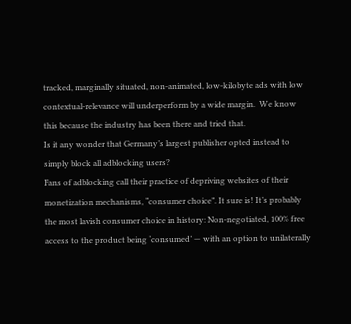tracked, marginally situated, non-animated, low-kilobyte ads with low contextual-relevance will underperform by a wide margin.  We know this because the industry has been there and tried that.
Is it any wonder that Germany’s largest publisher opted instead to simply block all adblocking users?
Fans of adblocking call their practice of depriving websites of their monetization mechanisms, “consumer choice”. It sure is! It’s probably the most lavish consumer choice in history: Non-negotiated, 100% free access to the product being ‘consumed’ — with an option to unilaterally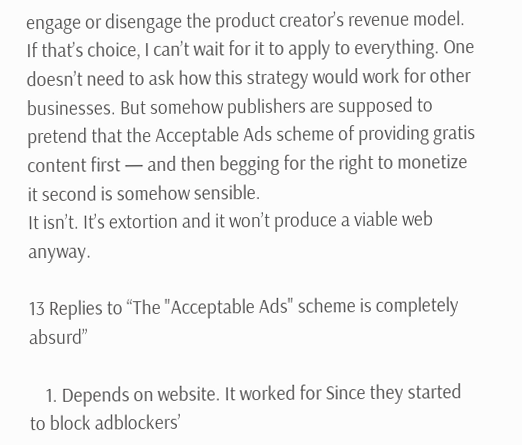engage or disengage the product creator’s revenue model. If that’s choice, I can’t wait for it to apply to everything. One doesn’t need to ask how this strategy would work for other businesses. But somehow publishers are supposed to pretend that the Acceptable Ads scheme of providing gratis content first — and then begging for the right to monetize it second is somehow sensible.
It isn’t. It’s extortion and it won’t produce a viable web anyway.

13 Replies to “The "Acceptable Ads" scheme is completely absurd”

    1. Depends on website. It worked for Since they started to block adblockers’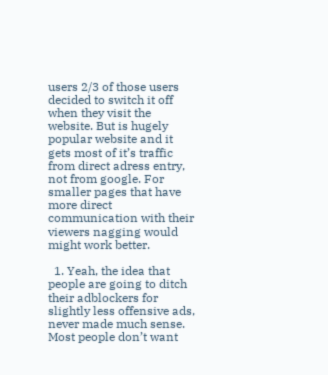users 2/3 of those users decided to switch it off when they visit the website. But is hugely popular website and it gets most of it’s traffic from direct adress entry, not from google. For smaller pages that have more direct communication with their viewers nagging would might work better.

  1. Yeah, the idea that people are going to ditch their adblockers for slightly less offensive ads, never made much sense. Most people don’t want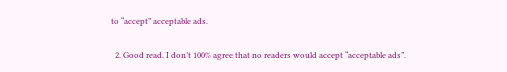to “accept” acceptable ads.

  2. Good read. I don’t 100% agree that no readers would accept “acceptable ads”.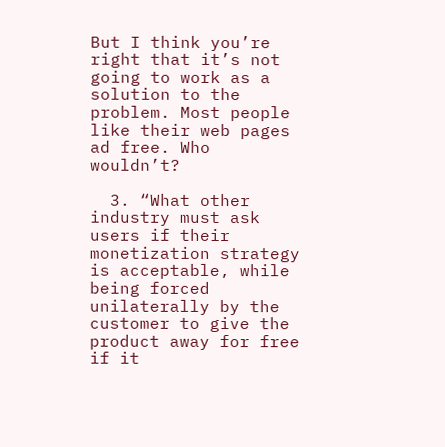But I think you’re right that it’s not going to work as a solution to the problem. Most people like their web pages ad free. Who wouldn’t?

  3. “What other industry must ask users if their monetization strategy is acceptable, while being forced unilaterally by the customer to give the product away for free if it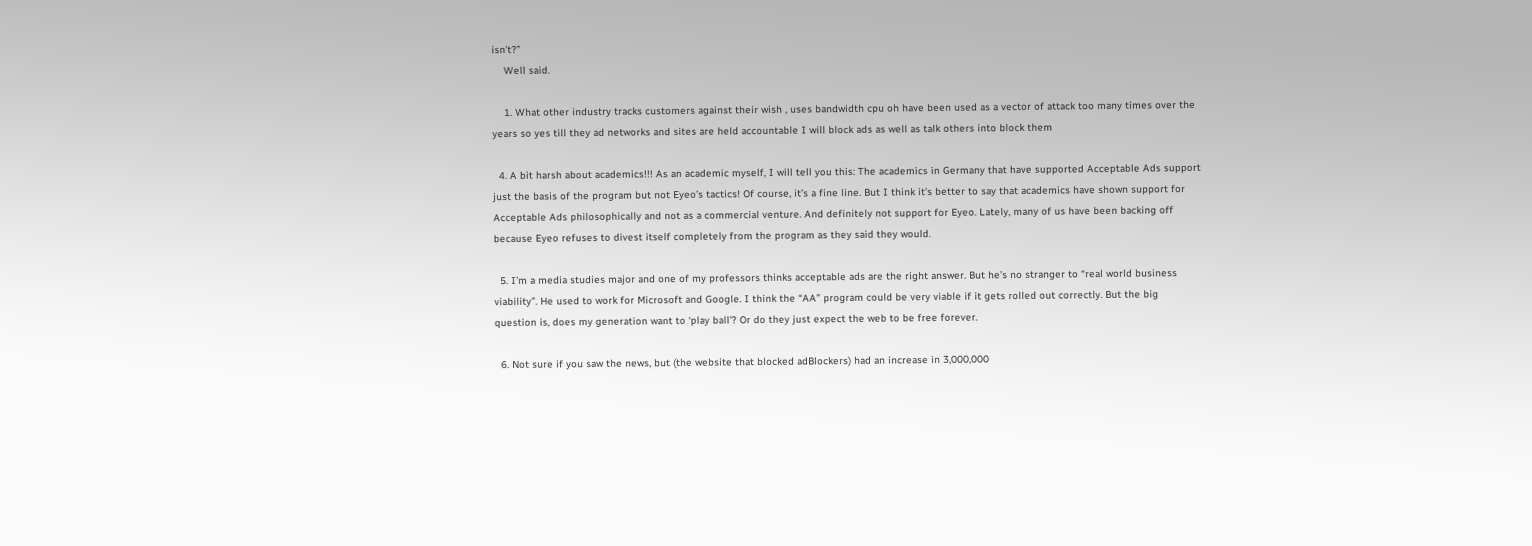isn’t?”
    Well said.

    1. What other industry tracks customers against their wish , uses bandwidth cpu oh have been used as a vector of attack too many times over the years so yes till they ad networks and sites are held accountable I will block ads as well as talk others into block them

  4. A bit harsh about academics!!! As an academic myself, I will tell you this: The academics in Germany that have supported Acceptable Ads support just the basis of the program but not Eyeo’s tactics! Of course, it’s a fine line. But I think it’s better to say that academics have shown support for Acceptable Ads philosophically and not as a commercial venture. And definitely not support for Eyeo. Lately, many of us have been backing off because Eyeo refuses to divest itself completely from the program as they said they would.

  5. I’m a media studies major and one of my professors thinks acceptable ads are the right answer. But he’s no stranger to “real world business viability”. He used to work for Microsoft and Google. I think the “AA” program could be very viable if it gets rolled out correctly. But the big question is, does my generation want to ‘play ball’? Or do they just expect the web to be free forever.

  6. Not sure if you saw the news, but (the website that blocked adBlockers) had an increase in 3,000,000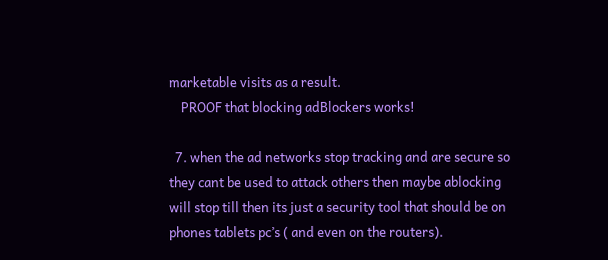marketable visits as a result.
    PROOF that blocking adBlockers works!

  7. when the ad networks stop tracking and are secure so they cant be used to attack others then maybe ablocking will stop till then its just a security tool that should be on phones tablets pc’s ( and even on the routers).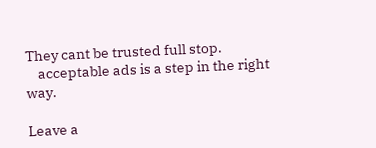They cant be trusted full stop.
    acceptable ads is a step in the right way.

Leave a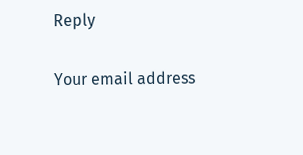Reply

Your email address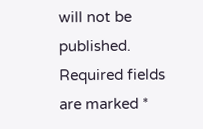will not be published. Required fields are marked *